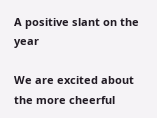A positive slant on the year

We are excited about the more cheerful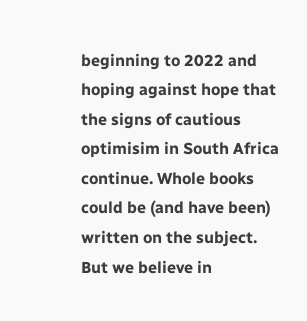beginning to 2022 and hoping against hope that the signs of cautious optimisim in South Africa continue. Whole books could be (and have been) written on the subject. But we believe in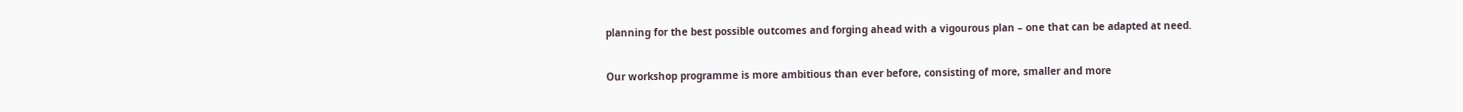planning for the best possible outcomes and forging ahead with a vigourous plan – one that can be adapted at need.

Our workshop programme is more ambitious than ever before, consisting of more, smaller and more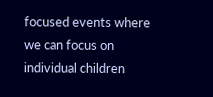focused events where we can focus on individual children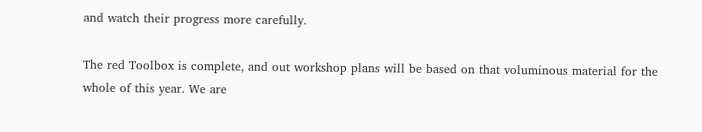and watch their progress more carefully.

The red Toolbox is complete, and out workshop plans will be based on that voluminous material for the whole of this year. We are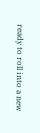ready to roll into a new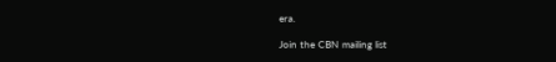era.

Join the CBN mailing list